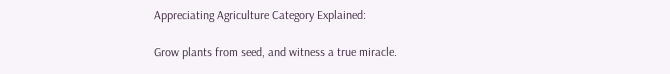Appreciating Agriculture Category Explained:

Grow plants from seed, and witness a true miracle.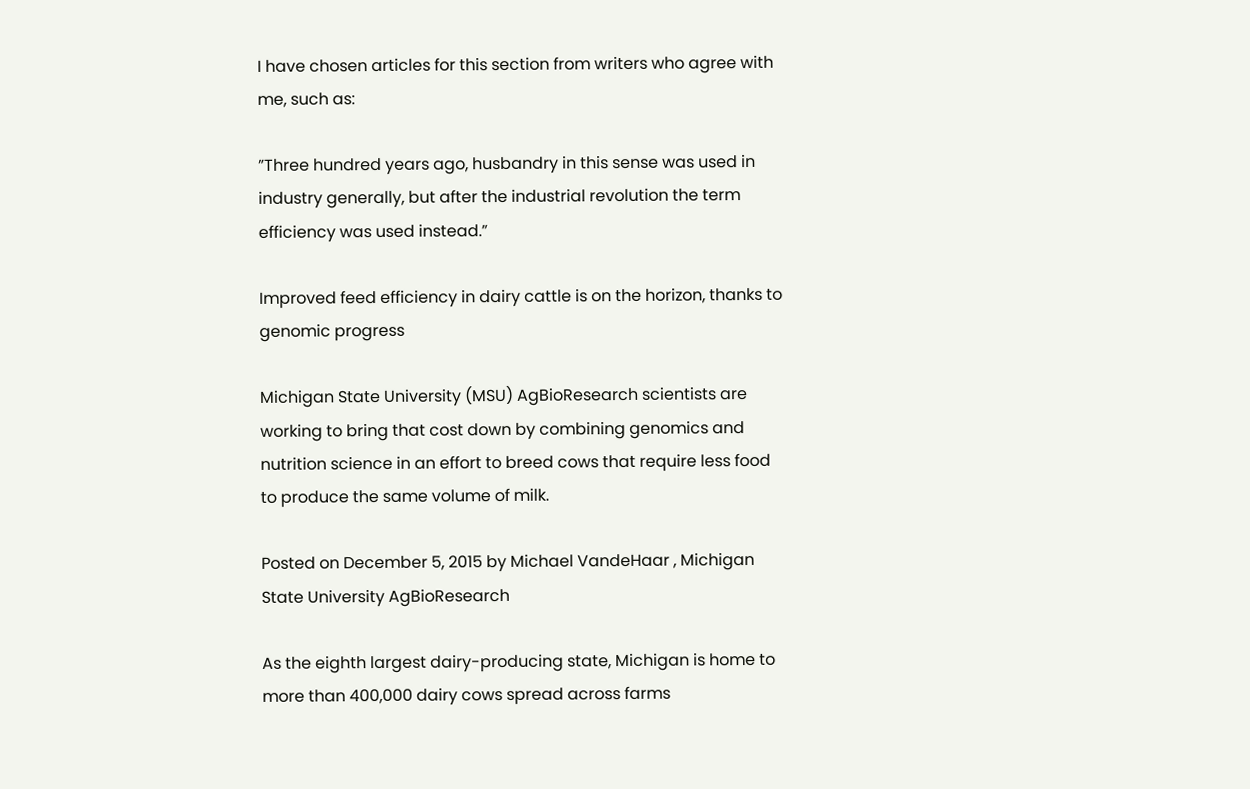I have chosen articles for this section from writers who agree with me, such as:

”Three hundred years ago, husbandry in this sense was used in industry generally, but after the industrial revolution the term efficiency was used instead.”

Improved feed efficiency in dairy cattle is on the horizon, thanks to genomic progress

Michigan State University (MSU) AgBioResearch scientists are working to bring that cost down by combining genomics and nutrition science in an effort to breed cows that require less food to produce the same volume of milk.

Posted on December 5, 2015 by Michael VandeHaar , Michigan State University AgBioResearch

As the eighth largest dairy-producing state, Michigan is home to more than 400,000 dairy cows spread across farms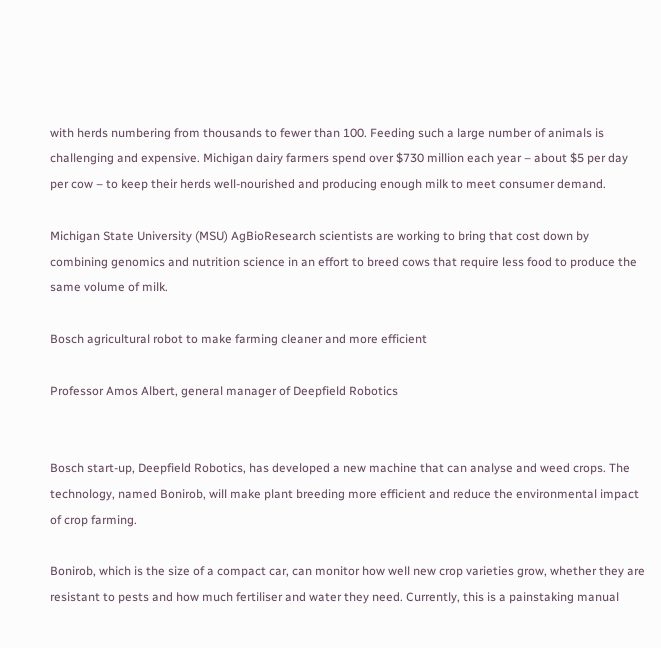with herds numbering from thousands to fewer than 100. Feeding such a large number of animals is challenging and expensive. Michigan dairy farmers spend over $730 million each year – about $5 per day per cow – to keep their herds well-nourished and producing enough milk to meet consumer demand.

Michigan State University (MSU) AgBioResearch scientists are working to bring that cost down by combining genomics and nutrition science in an effort to breed cows that require less food to produce the same volume of milk.

Bosch agricultural robot to make farming cleaner and more efficient

Professor Amos Albert, general manager of Deepfield Robotics


Bosch start-up, Deepfield Robotics, has developed a new machine that can analyse and weed crops. The technology, named Bonirob, will make plant breeding more efficient and reduce the environmental impact of crop farming.

Bonirob, which is the size of a compact car, can monitor how well new crop varieties grow, whether they are resistant to pests and how much fertiliser and water they need. Currently, this is a painstaking manual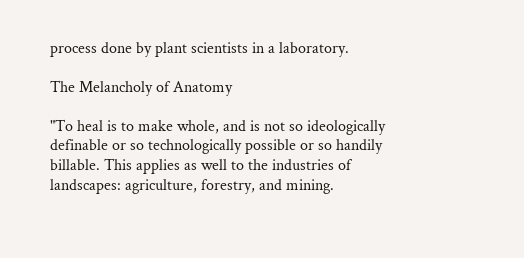process done by plant scientists in a laboratory.

The Melancholy of Anatomy

"To heal is to make whole, and is not so ideologically definable or so technologically possible or so handily billable. This applies as well to the industries of landscapes: agriculture, forestry, and mining.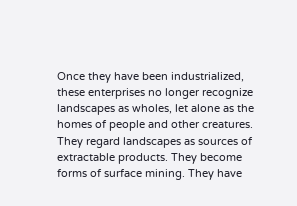Once they have been industrialized, these enterprises no longer recognize landscapes as wholes, let alone as the homes of people and other creatures. They regard landscapes as sources of extractable products. They become forms of surface mining. They have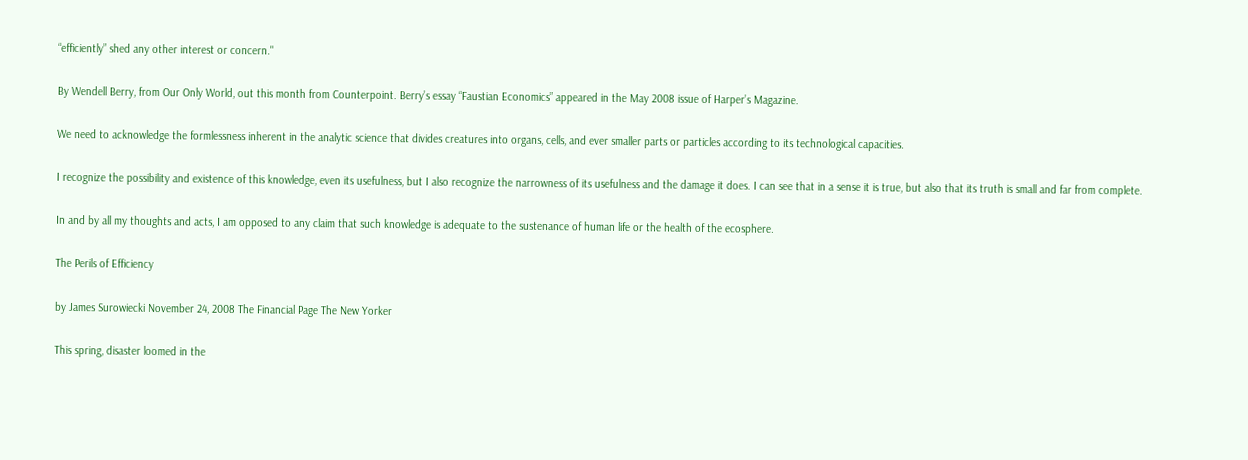“efficiently” shed any other interest or concern."

By Wendell Berry, from Our Only World, out this month from Counterpoint. Berry’s essay “Faustian Economics” appeared in the May 2008 issue of Harper’s Magazine.

We need to acknowledge the formlessness inherent in the analytic science that divides creatures into organs, cells, and ever smaller parts or particles according to its technological capacities.

I recognize the possibility and existence of this knowledge, even its usefulness, but I also recognize the narrowness of its usefulness and the damage it does. I can see that in a sense it is true, but also that its truth is small and far from complete.

In and by all my thoughts and acts, I am opposed to any claim that such knowledge is adequate to the sustenance of human life or the health of the ecosphere.

The Perils of Efficiency

by James Surowiecki November 24, 2008 The Financial Page The New Yorker

This spring, disaster loomed in the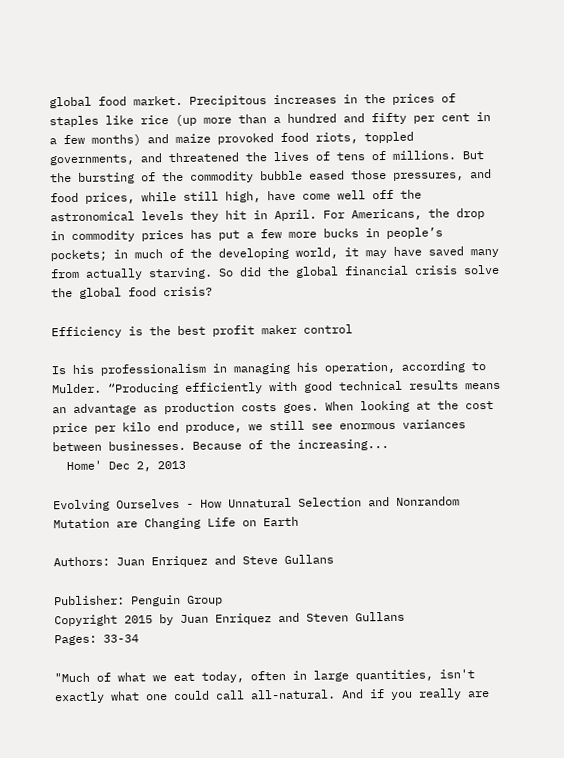global food market. Precipitous increases in the prices of staples like rice (up more than a hundred and fifty per cent in a few months) and maize provoked food riots, toppled governments, and threatened the lives of tens of millions. But the bursting of the commodity bubble eased those pressures, and food prices, while still high, have come well off the astronomical levels they hit in April. For Americans, the drop in commodity prices has put a few more bucks in people’s pockets; in much of the developing world, it may have saved many from actually starving. So did the global financial crisis solve the global food crisis?

Efficiency is the best profit maker control

Is his professionalism in managing his operation, according to Mulder. “Producing efficiently with good technical results means an advantage as production costs goes. When looking at the cost price per kilo end produce, we still see enormous variances between businesses. Because of the increasing...
  Home' Dec 2, 2013

Evolving Ourselves - How Unnatural Selection and Nonrandom Mutation are Changing Life on Earth

Authors: Juan Enriquez and Steve Gullans

Publisher: Penguin Group
Copyright 2015 by Juan Enriquez and Steven Gullans
Pages: 33-34

"Much of what we eat today, often in large quantities, isn't exactly what one could call all-natural. And if you really are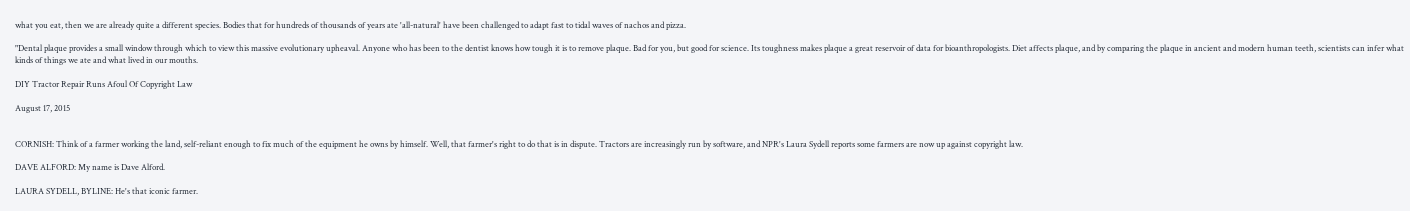what you eat, then we are already quite a different species. Bodies that for hundreds of thousands of years ate 'all-natural' have been challenged to adapt fast to tidal waves of nachos and pizza.

"Dental plaque provides a small window through which to view this massive evolutionary upheaval. Anyone who has been to the dentist knows how tough it is to remove plaque. Bad for you, but good for science. Its toughness makes plaque a great reservoir of data for bioanthropologists. Diet affects plaque, and by comparing the plaque in ancient and modern human teeth, scientists can infer what kinds of things we ate and what lived in our mouths.

DIY Tractor Repair Runs Afoul Of Copyright Law

August 17, 2015


CORNISH: Think of a farmer working the land, self-reliant enough to fix much of the equipment he owns by himself. Well, that farmer's right to do that is in dispute. Tractors are increasingly run by software, and NPR's Laura Sydell reports some farmers are now up against copyright law.

DAVE ALFORD: My name is Dave Alford.

LAURA SYDELL, BYLINE: He's that iconic farmer.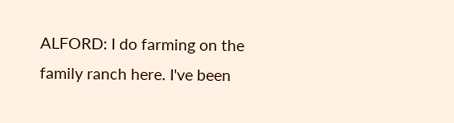ALFORD: I do farming on the family ranch here. I've been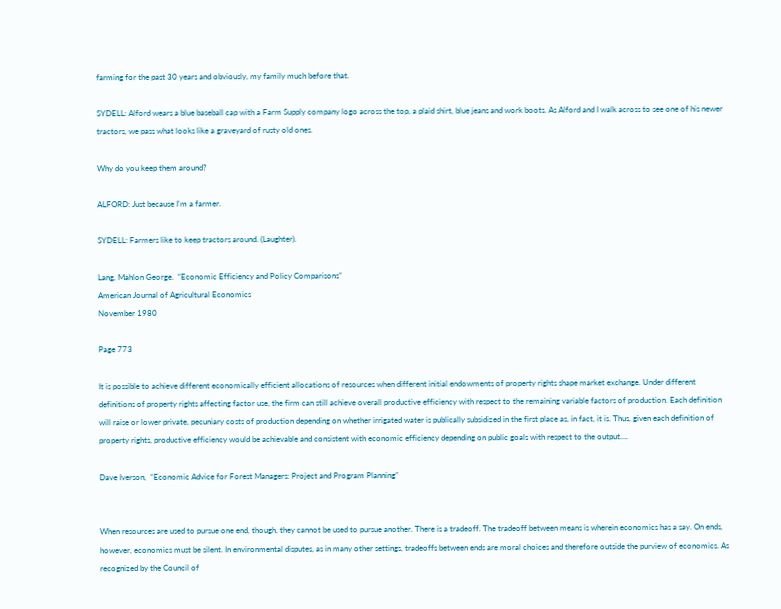farming for the past 30 years and obviously, my family much before that.

SYDELL: Alford wears a blue baseball cap with a Farm Supply company logo across the top, a plaid shirt, blue jeans and work boots. As Alford and I walk across to see one of his newer tractors, we pass what looks like a graveyard of rusty old ones.

Why do you keep them around?

ALFORD: Just because I'm a farmer.

SYDELL: Farmers like to keep tractors around. (Laughter).

Lang, Mahlon George.  “Economic Efficiency and Policy Comparisons”
American Journal of Agricultural Economics
November 1980

Page 773

It is possible to achieve different economically efficient allocations of resources when different initial endowments of property rights shape market exchange. Under different definitions of property rights affecting factor use, the firm can still achieve overall productive efficiency with respect to the remaining variable factors of production. Each definition will raise or lower private, pecuniary costs of production depending on whether irrigated water is publically subsidized in the first place as, in fact, it is. Thus, given each definition of property rights, productive efficiency would be achievable and consistent with economic efficiency depending on public goals with respect to the output….

Dave Iverson,  “Economic Advice for Forest Managers: Project and Program Planning”


When resources are used to pursue one end, though, they cannot be used to pursue another. There is a tradeoff. The tradeoff between means is wherein economics has a say. On ends, however, economics must be silent. In environmental disputes, as in many other settings, tradeoffs between ends are moral choices and therefore outside the purview of economics. As recognized by the Council of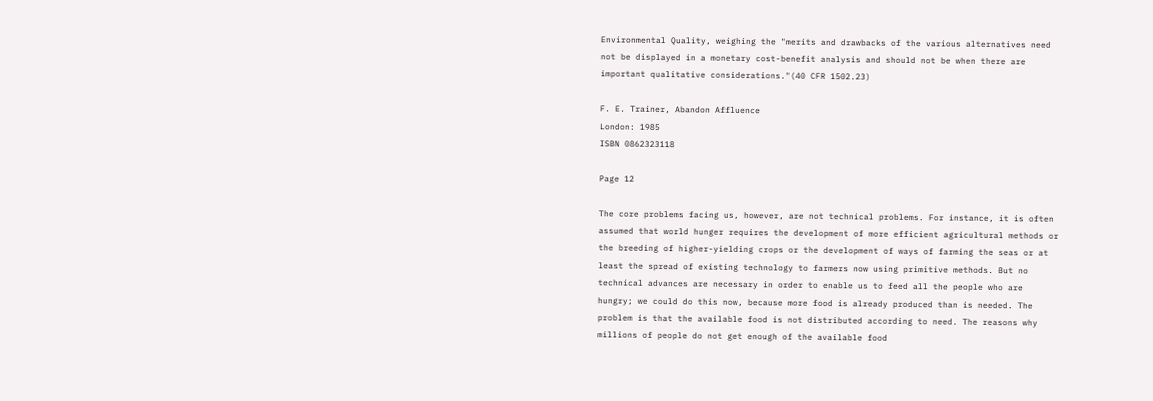Environmental Quality, weighing the "merits and drawbacks of the various alternatives need not be displayed in a monetary cost-benefit analysis and should not be when there are important qualitative considerations."(40 CFR 1502.23)

F. E. Trainer, Abandon Affluence
London: 1985
ISBN 0862323118

Page 12

The core problems facing us, however, are not technical problems. For instance, it is often assumed that world hunger requires the development of more efficient agricultural methods or the breeding of higher-yielding crops or the development of ways of farming the seas or at least the spread of existing technology to farmers now using primitive methods. But no technical advances are necessary in order to enable us to feed all the people who are hungry; we could do this now, because more food is already produced than is needed. The problem is that the available food is not distributed according to need. The reasons why millions of people do not get enough of the available food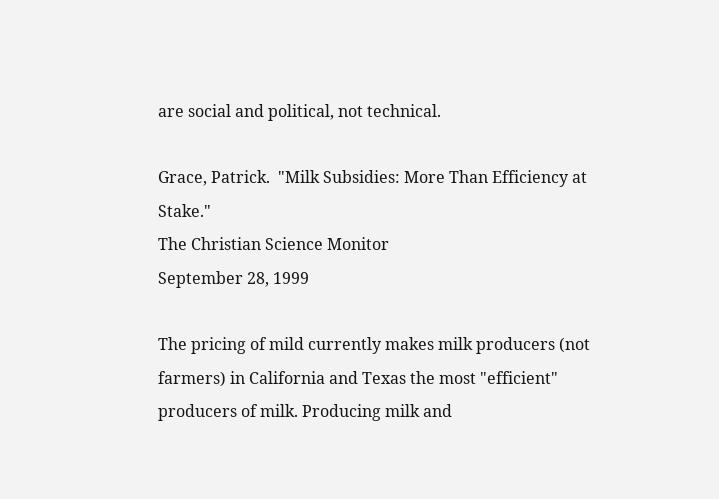are social and political, not technical.

Grace, Patrick.  "Milk Subsidies: More Than Efficiency at Stake."
The Christian Science Monitor
September 28, 1999

The pricing of mild currently makes milk producers (not farmers) in California and Texas the most "efficient" producers of milk. Producing milk and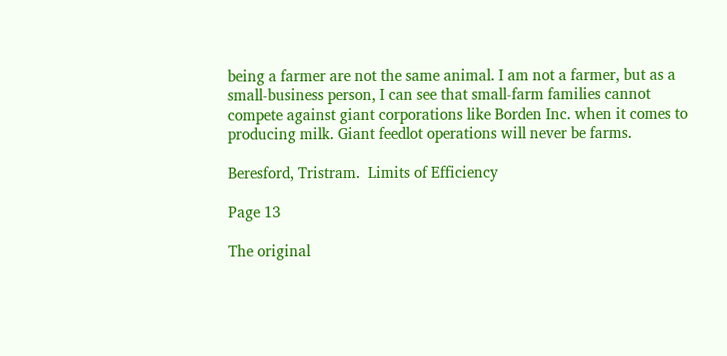being a farmer are not the same animal. I am not a farmer, but as a small-business person, I can see that small-farm families cannot compete against giant corporations like Borden Inc. when it comes to producing milk. Giant feedlot operations will never be farms.

Beresford, Tristram.  Limits of Efficiency

Page 13

The original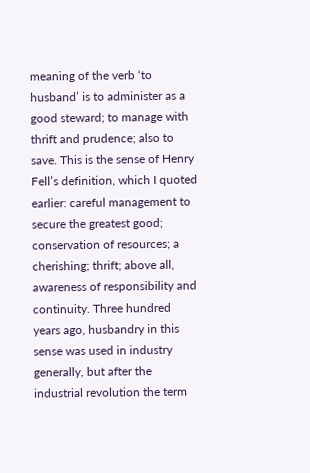meaning of the verb ‘to husband’ is to administer as a good steward; to manage with thrift and prudence; also to save. This is the sense of Henry Fell’s definition, which I quoted earlier: careful management to secure the greatest good; conservation of resources; a cherishing; thrift; above all, awareness of responsibility and continuity. Three hundred years ago, husbandry in this sense was used in industry generally, but after the industrial revolution the term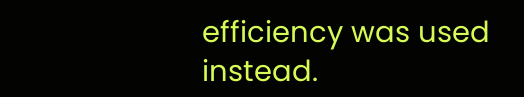efficiency was used instead.